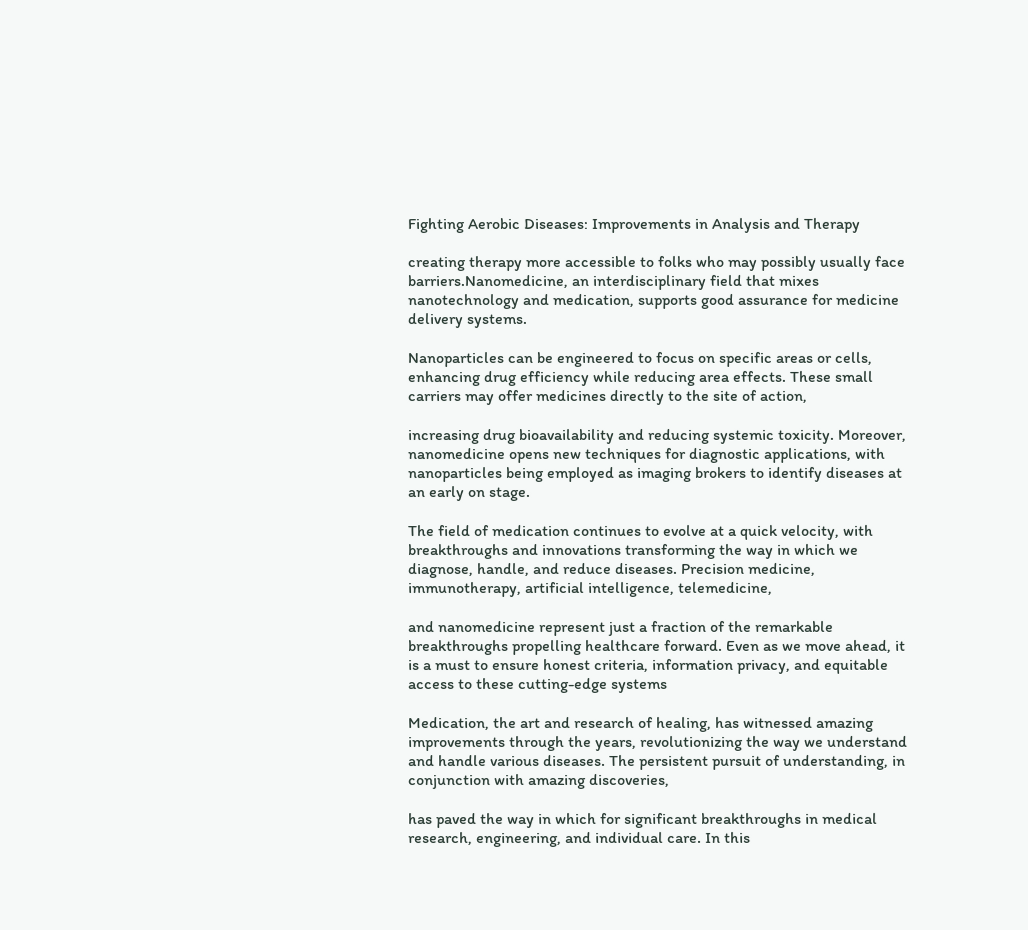Fighting Aerobic Diseases: Improvements in Analysis and Therapy

creating therapy more accessible to folks who may possibly usually face barriers.Nanomedicine, an interdisciplinary field that mixes nanotechnology and medication, supports good assurance for medicine delivery systems.

Nanoparticles can be engineered to focus on specific areas or cells, enhancing drug efficiency while reducing area effects. These small carriers may offer medicines directly to the site of action,

increasing drug bioavailability and reducing systemic toxicity. Moreover, nanomedicine opens new techniques for diagnostic applications, with nanoparticles being employed as imaging brokers to identify diseases at an early on stage.

The field of medication continues to evolve at a quick velocity, with breakthroughs and innovations transforming the way in which we diagnose, handle, and reduce diseases. Precision medicine, immunotherapy, artificial intelligence, telemedicine,

and nanomedicine represent just a fraction of the remarkable breakthroughs propelling healthcare forward. Even as we move ahead, it is a must to ensure honest criteria, information privacy, and equitable access to these cutting-edge systems

Medication, the art and research of healing, has witnessed amazing improvements through the years, revolutionizing the way we understand and handle various diseases. The persistent pursuit of understanding, in conjunction with amazing discoveries,

has paved the way in which for significant breakthroughs in medical research, engineering, and individual care. In this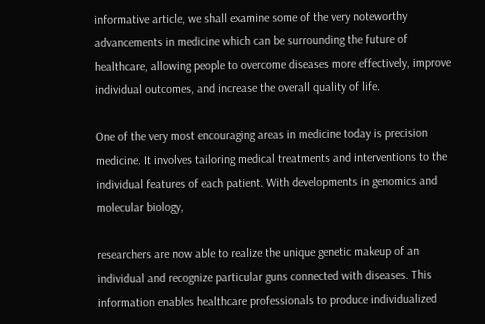informative article, we shall examine some of the very noteworthy advancements in medicine which can be surrounding the future of healthcare, allowing people to overcome diseases more effectively, improve individual outcomes, and increase the overall quality of life.

One of the very most encouraging areas in medicine today is precision medicine. It involves tailoring medical treatments and interventions to the individual features of each patient. With developments in genomics and molecular biology,

researchers are now able to realize the unique genetic makeup of an individual and recognize particular guns connected with diseases. This information enables healthcare professionals to produce individualized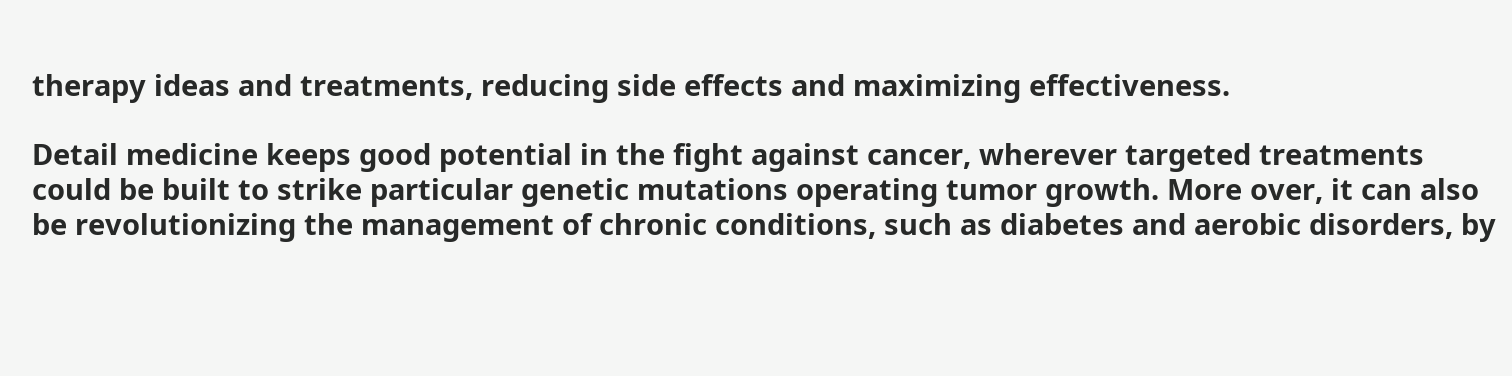therapy ideas and treatments, reducing side effects and maximizing effectiveness.

Detail medicine keeps good potential in the fight against cancer, wherever targeted treatments could be built to strike particular genetic mutations operating tumor growth. More over, it can also be revolutionizing the management of chronic conditions, such as diabetes and aerobic disorders, by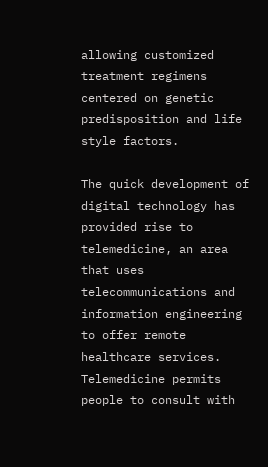allowing customized treatment regimens centered on genetic predisposition and life style factors.

The quick development of digital technology has provided rise to telemedicine, an area that uses telecommunications and information engineering to offer remote healthcare services. Telemedicine permits people to consult with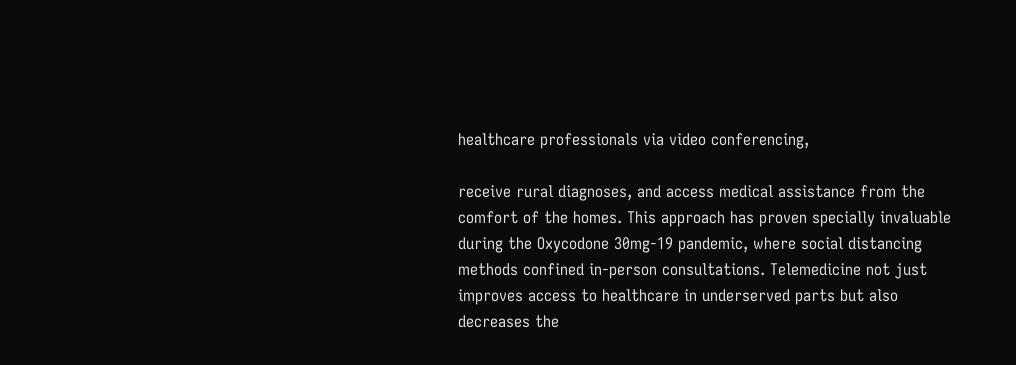healthcare professionals via video conferencing,

receive rural diagnoses, and access medical assistance from the comfort of the homes. This approach has proven specially invaluable during the Oxycodone 30mg-19 pandemic, where social distancing methods confined in-person consultations. Telemedicine not just improves access to healthcare in underserved parts but also decreases the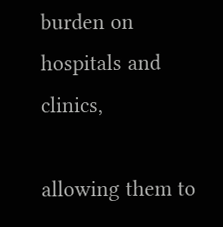burden on hospitals and clinics,

allowing them to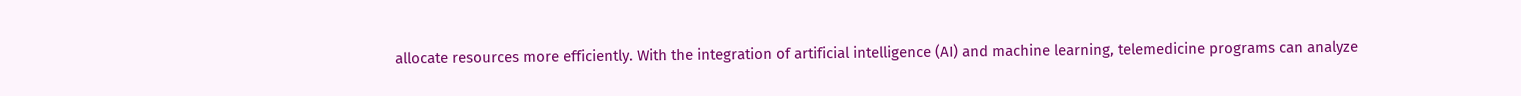allocate resources more efficiently. With the integration of artificial intelligence (AI) and machine learning, telemedicine programs can analyze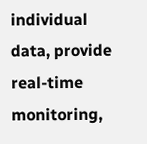individual data, provide real-time monitoring,